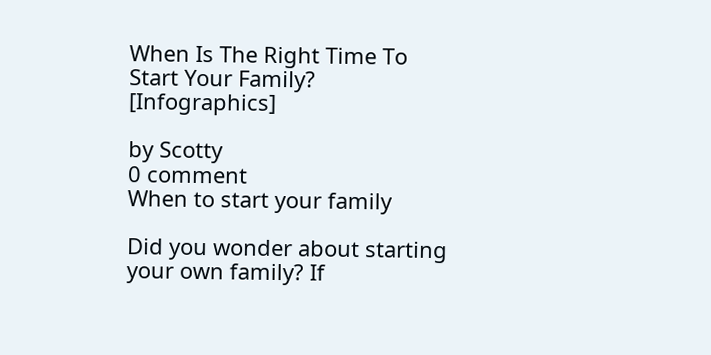When Is The Right Time To Start Your Family? [Infographics]

by Scotty
0 comment
When to start your family

Did you wonder about starting your own family? If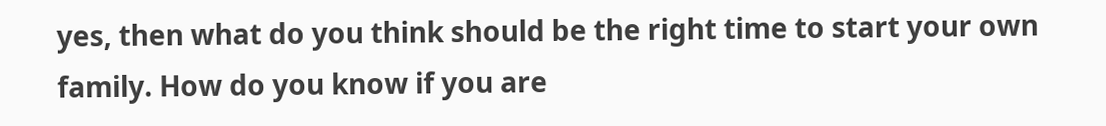yes, then what do you think should be the right time to start your own family. How do you know if you are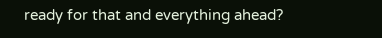ready for that and everything ahead?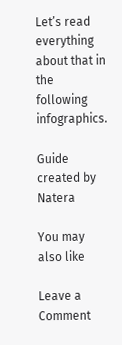Let’s read everything about that in the following infographics.

Guide created by Natera

You may also like

Leave a Comment